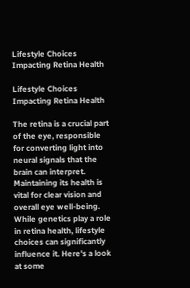Lifestyle Choices Impacting Retina Health

Lifestyle Choices Impacting Retina Health

The retina is a crucial part of the eye, responsible for converting light into neural signals that the brain can interpret. Maintaining its health is vital for clear vision and overall eye well-being. While genetics play a role in retina health, lifestyle choices can significantly influence it. Here's a look at some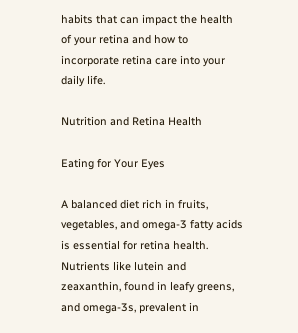habits that can impact the health of your retina and how to incorporate retina care into your daily life.

Nutrition and Retina Health

Eating for Your Eyes

A balanced diet rich in fruits, vegetables, and omega-3 fatty acids is essential for retina health. Nutrients like lutein and zeaxanthin, found in leafy greens, and omega-3s, prevalent in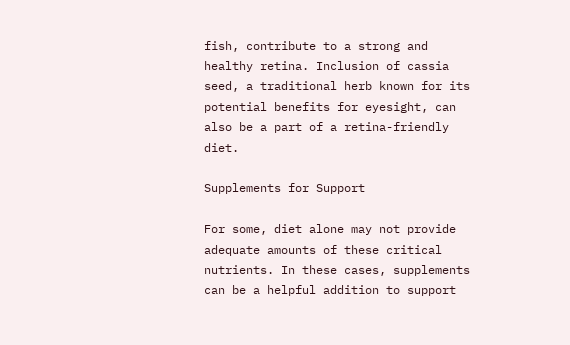fish, contribute to a strong and healthy retina. Inclusion of cassia seed, a traditional herb known for its potential benefits for eyesight, can also be a part of a retina-friendly diet.

Supplements for Support

For some, diet alone may not provide adequate amounts of these critical nutrients. In these cases, supplements can be a helpful addition to support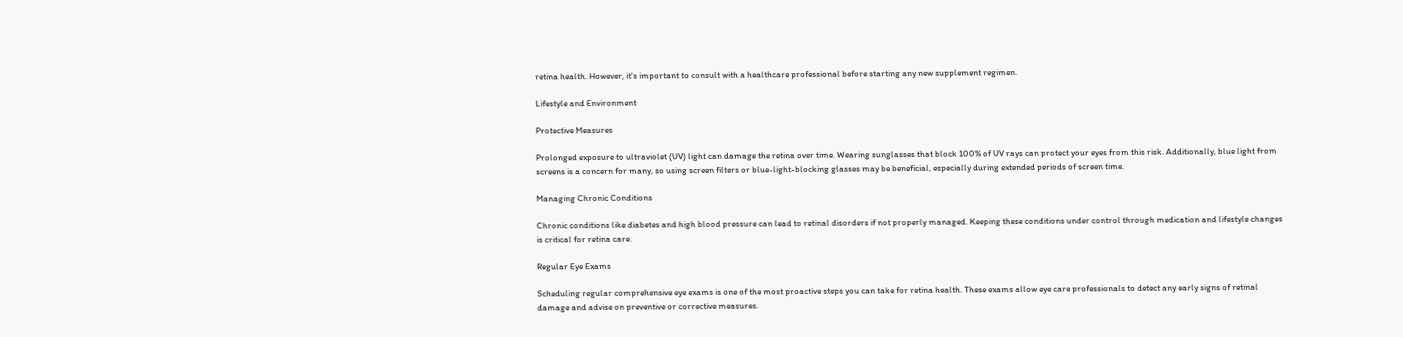retina health. However, it's important to consult with a healthcare professional before starting any new supplement regimen.

Lifestyle and Environment

Protective Measures

Prolonged exposure to ultraviolet (UV) light can damage the retina over time. Wearing sunglasses that block 100% of UV rays can protect your eyes from this risk. Additionally, blue light from screens is a concern for many, so using screen filters or blue-light-blocking glasses may be beneficial, especially during extended periods of screen time.

Managing Chronic Conditions

Chronic conditions like diabetes and high blood pressure can lead to retinal disorders if not properly managed. Keeping these conditions under control through medication and lifestyle changes is critical for retina care.

Regular Eye Exams

Scheduling regular comprehensive eye exams is one of the most proactive steps you can take for retina health. These exams allow eye care professionals to detect any early signs of retinal damage and advise on preventive or corrective measures.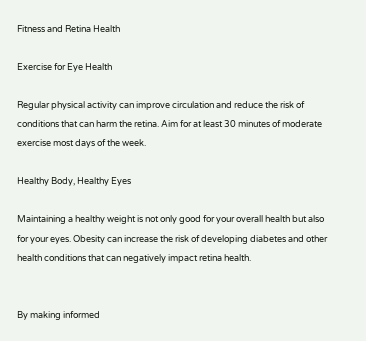Fitness and Retina Health

Exercise for Eye Health

Regular physical activity can improve circulation and reduce the risk of conditions that can harm the retina. Aim for at least 30 minutes of moderate exercise most days of the week.

Healthy Body, Healthy Eyes

Maintaining a healthy weight is not only good for your overall health but also for your eyes. Obesity can increase the risk of developing diabetes and other health conditions that can negatively impact retina health.


By making informed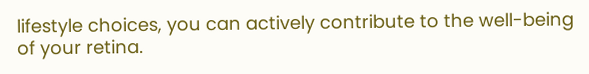lifestyle choices, you can actively contribute to the well-being of your retina.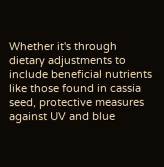Whether it's through dietary adjustments to include beneficial nutrients like those found in cassia seed, protective measures against UV and blue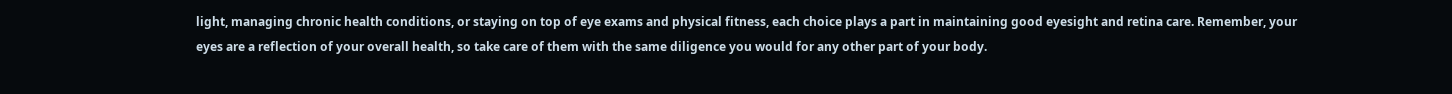light, managing chronic health conditions, or staying on top of eye exams and physical fitness, each choice plays a part in maintaining good eyesight and retina care. Remember, your eyes are a reflection of your overall health, so take care of them with the same diligence you would for any other part of your body.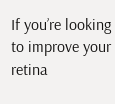If you’re looking to improve your retina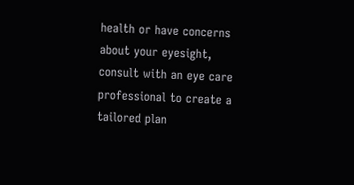health or have concerns about your eyesight, consult with an eye care professional to create a tailored plan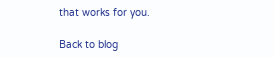that works for you.

Back to blog